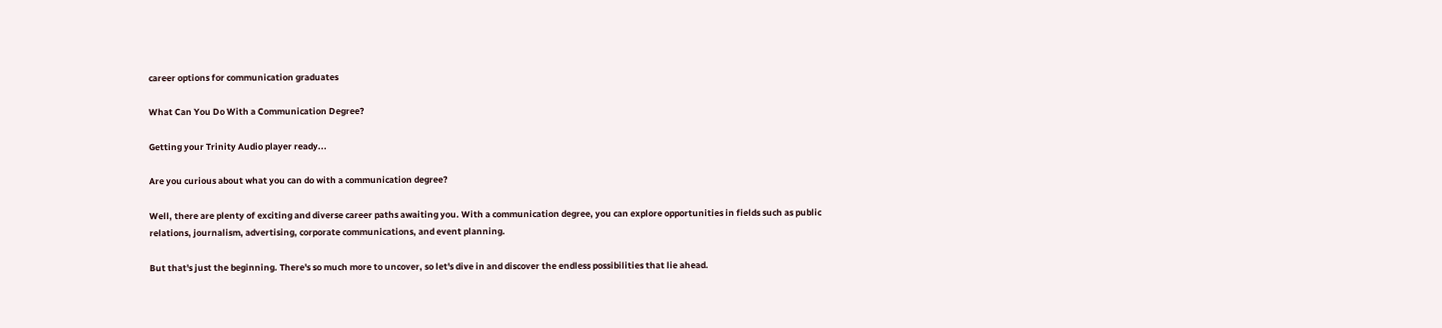career options for communication graduates

What Can You Do With a Communication Degree?

Getting your Trinity Audio player ready...

Are you curious about what you can do with a communication degree?

Well, there are plenty of exciting and diverse career paths awaiting you. With a communication degree, you can explore opportunities in fields such as public relations, journalism, advertising, corporate communications, and event planning.

But that's just the beginning. There's so much more to uncover, so let's dive in and discover the endless possibilities that lie ahead.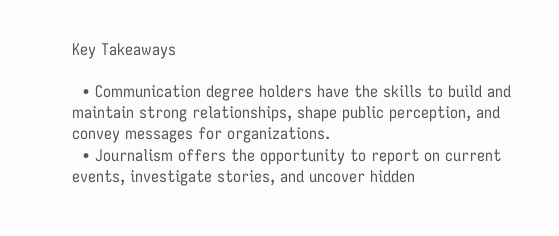Key Takeaways

  • Communication degree holders have the skills to build and maintain strong relationships, shape public perception, and convey messages for organizations.
  • Journalism offers the opportunity to report on current events, investigate stories, and uncover hidden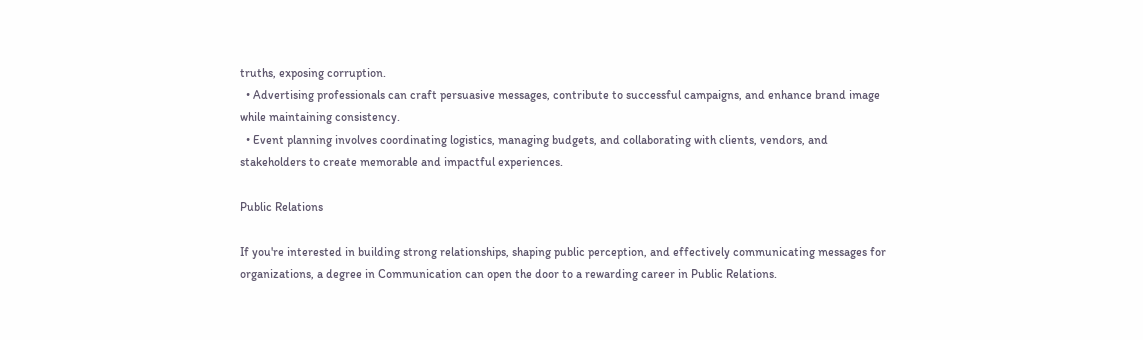truths, exposing corruption.
  • Advertising professionals can craft persuasive messages, contribute to successful campaigns, and enhance brand image while maintaining consistency.
  • Event planning involves coordinating logistics, managing budgets, and collaborating with clients, vendors, and stakeholders to create memorable and impactful experiences.

Public Relations

If you're interested in building strong relationships, shaping public perception, and effectively communicating messages for organizations, a degree in Communication can open the door to a rewarding career in Public Relations.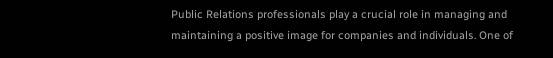Public Relations professionals play a crucial role in managing and maintaining a positive image for companies and individuals. One of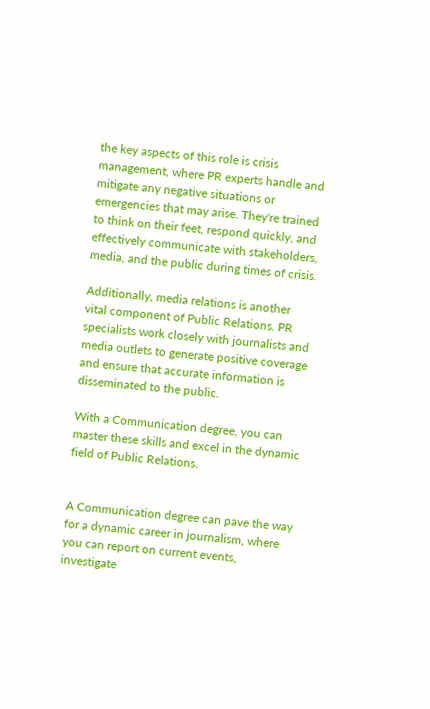the key aspects of this role is crisis management, where PR experts handle and mitigate any negative situations or emergencies that may arise. They're trained to think on their feet, respond quickly, and effectively communicate with stakeholders, media, and the public during times of crisis.

Additionally, media relations is another vital component of Public Relations. PR specialists work closely with journalists and media outlets to generate positive coverage and ensure that accurate information is disseminated to the public.

With a Communication degree, you can master these skills and excel in the dynamic field of Public Relations.


A Communication degree can pave the way for a dynamic career in journalism, where you can report on current events, investigate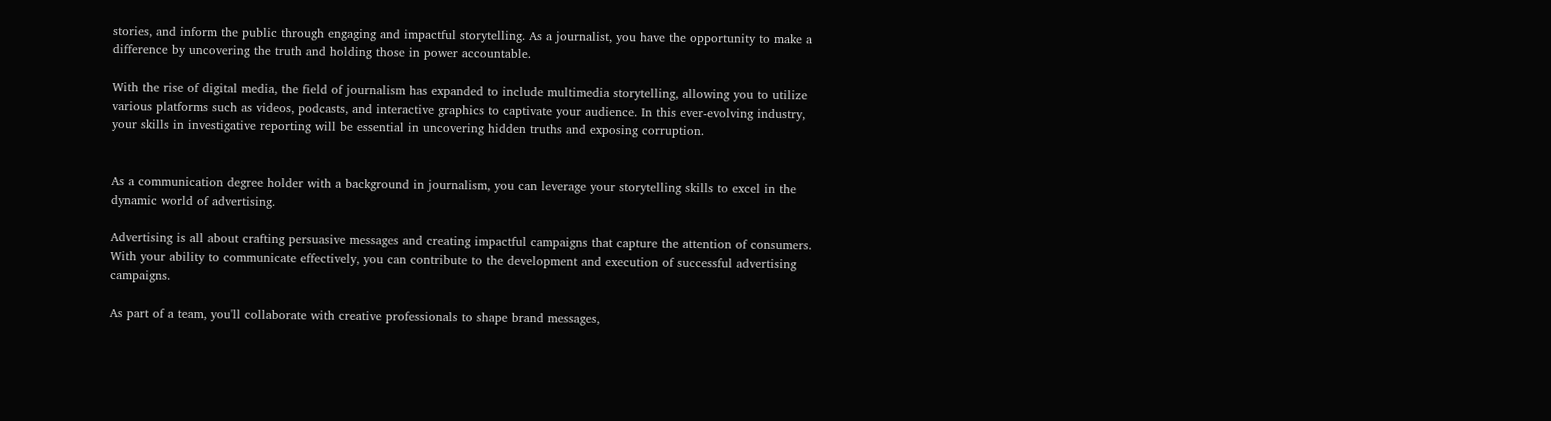stories, and inform the public through engaging and impactful storytelling. As a journalist, you have the opportunity to make a difference by uncovering the truth and holding those in power accountable.

With the rise of digital media, the field of journalism has expanded to include multimedia storytelling, allowing you to utilize various platforms such as videos, podcasts, and interactive graphics to captivate your audience. In this ever-evolving industry, your skills in investigative reporting will be essential in uncovering hidden truths and exposing corruption.


As a communication degree holder with a background in journalism, you can leverage your storytelling skills to excel in the dynamic world of advertising.

Advertising is all about crafting persuasive messages and creating impactful campaigns that capture the attention of consumers. With your ability to communicate effectively, you can contribute to the development and execution of successful advertising campaigns.

As part of a team, you'll collaborate with creative professionals to shape brand messages,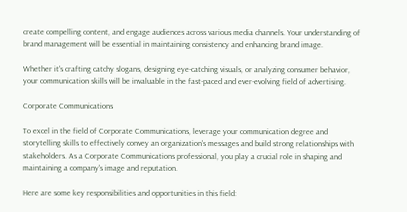create compelling content, and engage audiences across various media channels. Your understanding of brand management will be essential in maintaining consistency and enhancing brand image.

Whether it's crafting catchy slogans, designing eye-catching visuals, or analyzing consumer behavior, your communication skills will be invaluable in the fast-paced and ever-evolving field of advertising.

Corporate Communications

To excel in the field of Corporate Communications, leverage your communication degree and storytelling skills to effectively convey an organization's messages and build strong relationships with stakeholders. As a Corporate Communications professional, you play a crucial role in shaping and maintaining a company's image and reputation.

Here are some key responsibilities and opportunities in this field: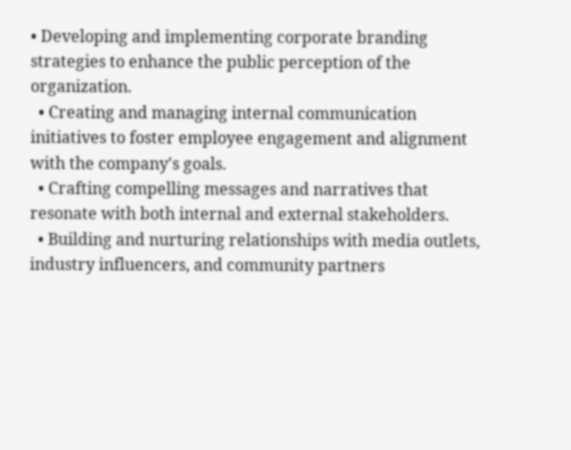• Developing and implementing corporate branding strategies to enhance the public perception of the organization.
  • Creating and managing internal communication initiatives to foster employee engagement and alignment with the company's goals.
  • Crafting compelling messages and narratives that resonate with both internal and external stakeholders.
  • Building and nurturing relationships with media outlets, industry influencers, and community partners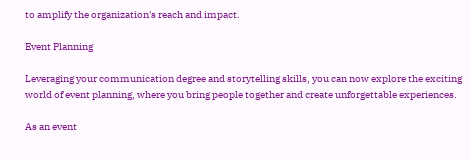to amplify the organization's reach and impact.

Event Planning

Leveraging your communication degree and storytelling skills, you can now explore the exciting world of event planning, where you bring people together and create unforgettable experiences.

As an event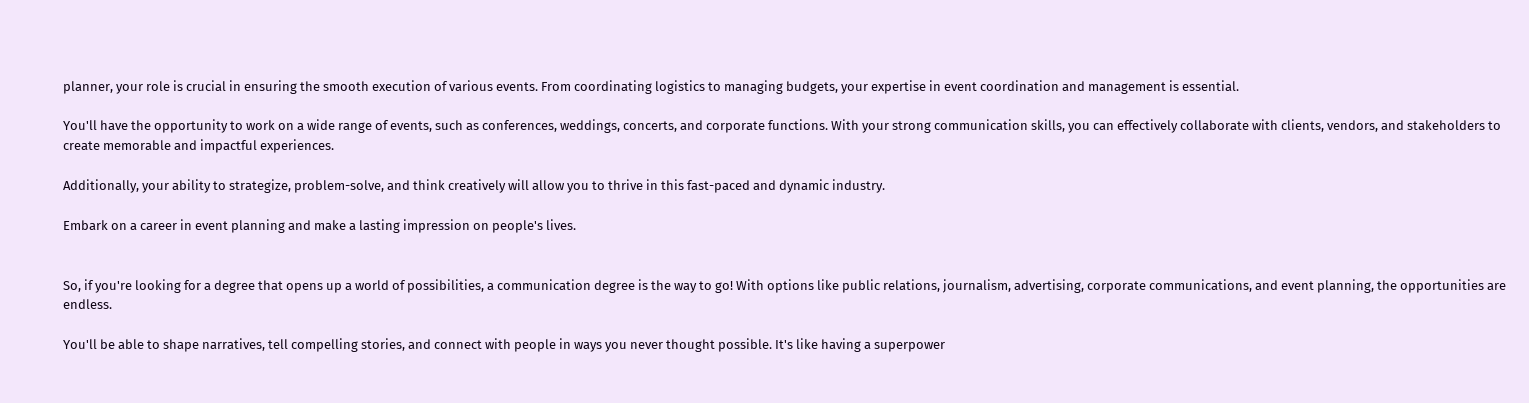planner, your role is crucial in ensuring the smooth execution of various events. From coordinating logistics to managing budgets, your expertise in event coordination and management is essential.

You'll have the opportunity to work on a wide range of events, such as conferences, weddings, concerts, and corporate functions. With your strong communication skills, you can effectively collaborate with clients, vendors, and stakeholders to create memorable and impactful experiences.

Additionally, your ability to strategize, problem-solve, and think creatively will allow you to thrive in this fast-paced and dynamic industry.

Embark on a career in event planning and make a lasting impression on people's lives.


So, if you're looking for a degree that opens up a world of possibilities, a communication degree is the way to go! With options like public relations, journalism, advertising, corporate communications, and event planning, the opportunities are endless.

You'll be able to shape narratives, tell compelling stories, and connect with people in ways you never thought possible. It's like having a superpower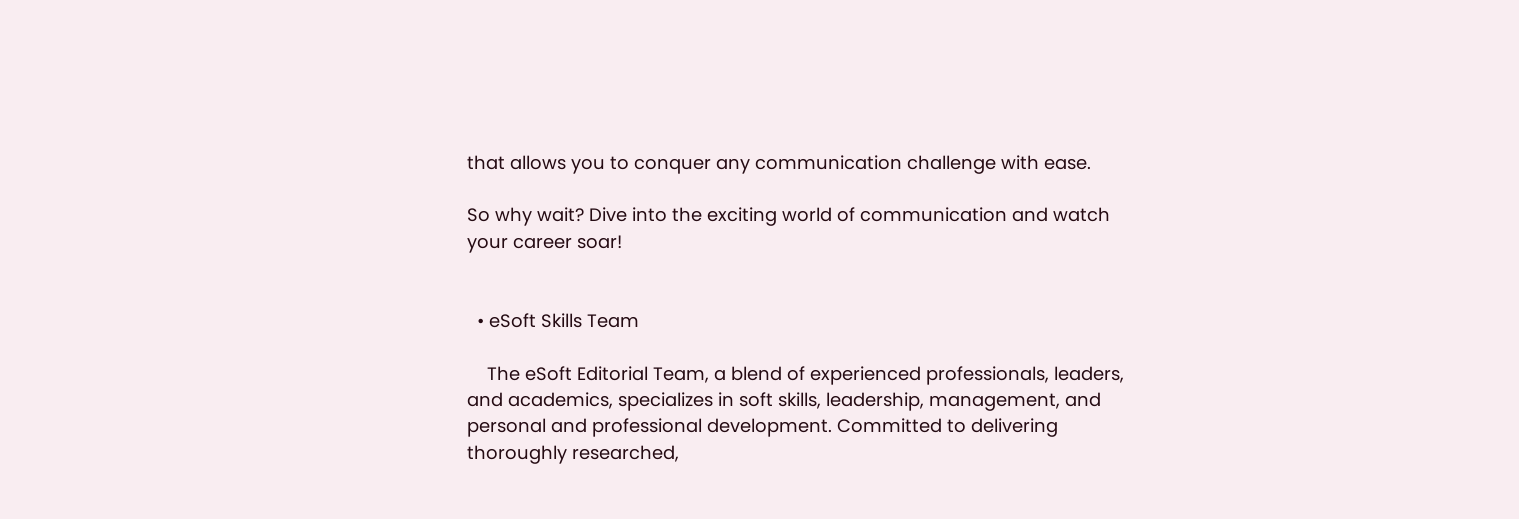that allows you to conquer any communication challenge with ease.

So why wait? Dive into the exciting world of communication and watch your career soar!


  • eSoft Skills Team

    The eSoft Editorial Team, a blend of experienced professionals, leaders, and academics, specializes in soft skills, leadership, management, and personal and professional development. Committed to delivering thoroughly researched,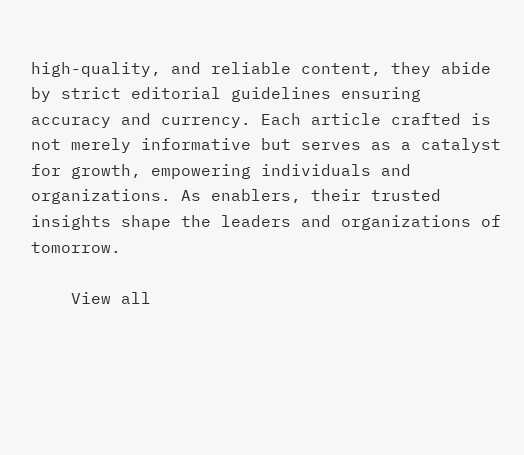high-quality, and reliable content, they abide by strict editorial guidelines ensuring accuracy and currency. Each article crafted is not merely informative but serves as a catalyst for growth, empowering individuals and organizations. As enablers, their trusted insights shape the leaders and organizations of tomorrow.

    View all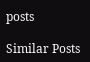posts

Similar Posts